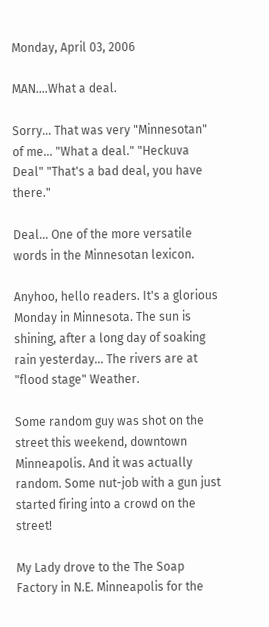Monday, April 03, 2006

MAN....What a deal.

Sorry... That was very "Minnesotan" of me... "What a deal." "Heckuva Deal" "That's a bad deal, you have there."

Deal... One of the more versatile words in the Minnesotan lexicon.

Anyhoo, hello readers. It's a glorious Monday in Minnesota. The sun is shining, after a long day of soaking rain yesterday... The rivers are at "flood stage" Weather.

Some random guy was shot on the street this weekend, downtown Minneapolis. And it was actually random. Some nut-job with a gun just started firing into a crowd on the street!

My Lady drove to the The Soap Factory in N.E. Minneapolis for the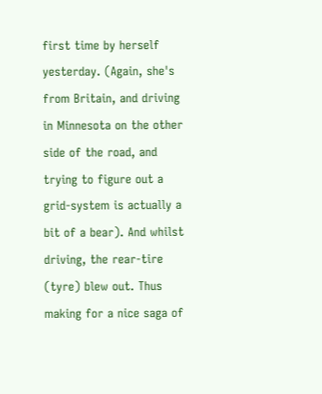first time by herself yesterday. (Again, she's from Britain, and driving in Minnesota on the other side of the road, and trying to figure out a grid-system is actually a bit of a bear). And whilst driving, the rear-tire (tyre) blew out. Thus making for a nice saga of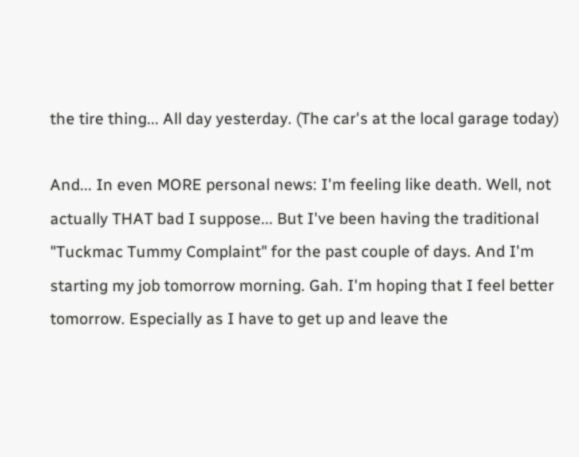the tire thing... All day yesterday. (The car's at the local garage today)

And... In even MORE personal news: I'm feeling like death. Well, not actually THAT bad I suppose... But I've been having the traditional "Tuckmac Tummy Complaint" for the past couple of days. And I'm starting my job tomorrow morning. Gah. I'm hoping that I feel better tomorrow. Especially as I have to get up and leave the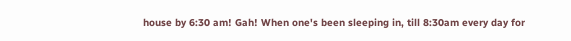house by 6:30 am! Gah! When one's been sleeping in, till 8:30am every day for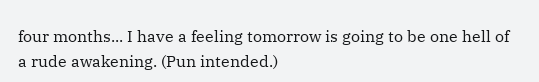four months... I have a feeling tomorrow is going to be one hell of a rude awakening. (Pun intended.)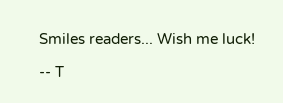Smiles readers... Wish me luck!

-- T